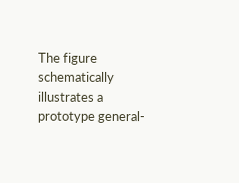The figure schematically illustrates a prototype general-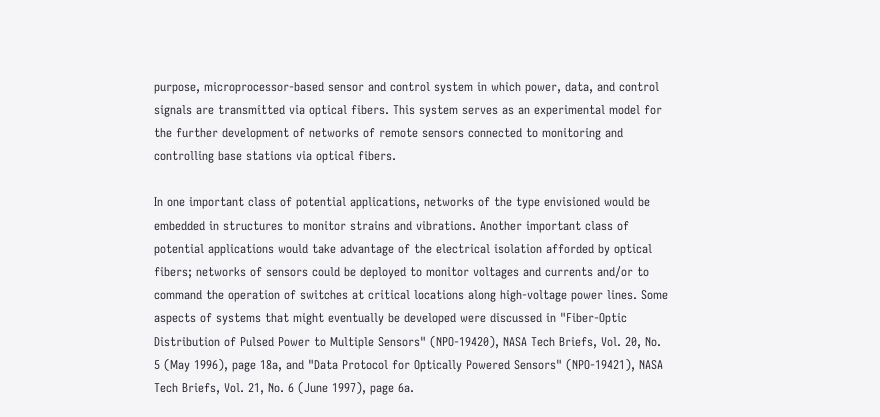purpose, microprocessor-based sensor and control system in which power, data, and control signals are transmitted via optical fibers. This system serves as an experimental model for the further development of networks of remote sensors connected to monitoring and controlling base stations via optical fibers.

In one important class of potential applications, networks of the type envisioned would be embedded in structures to monitor strains and vibrations. Another important class of potential applications would take advantage of the electrical isolation afforded by optical fibers; networks of sensors could be deployed to monitor voltages and currents and/or to command the operation of switches at critical locations along high-voltage power lines. Some aspects of systems that might eventually be developed were discussed in "Fiber-Optic Distribution of Pulsed Power to Multiple Sensors" (NPO-19420), NASA Tech Briefs, Vol. 20, No. 5 (May 1996), page 18a, and "Data Protocol for Optically Powered Sensors" (NPO-19421), NASA Tech Briefs, Vol. 21, No. 6 (June 1997), page 6a.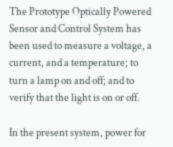The Prototype Optically Powered Sensor and Control System has been used to measure a voltage, a current, and a temperature; to turn a lamp on and off; and to verify that the light is on or off.

In the present system, power for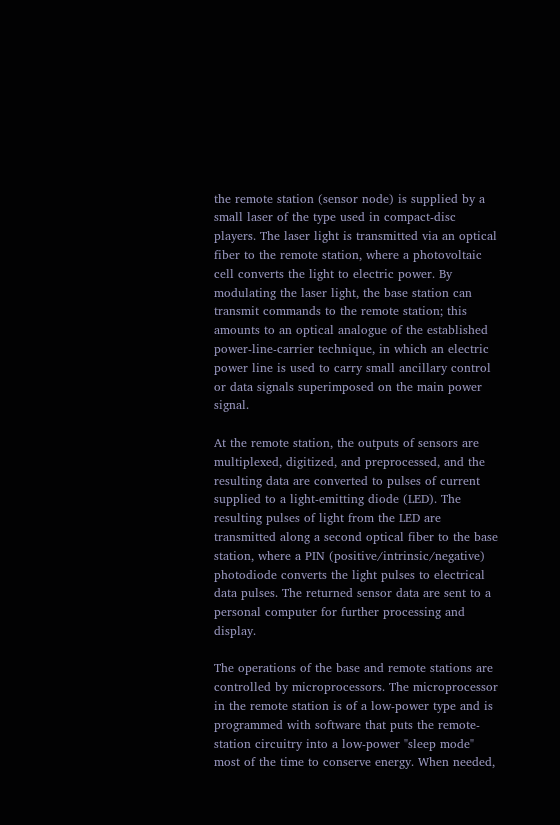the remote station (sensor node) is supplied by a small laser of the type used in compact-disc players. The laser light is transmitted via an optical fiber to the remote station, where a photovoltaic cell converts the light to electric power. By modulating the laser light, the base station can transmit commands to the remote station; this amounts to an optical analogue of the established power-line-carrier technique, in which an electric power line is used to carry small ancillary control or data signals superimposed on the main power signal.

At the remote station, the outputs of sensors are multiplexed, digitized, and preprocessed, and the resulting data are converted to pulses of current supplied to a light-emitting diode (LED). The resulting pulses of light from the LED are transmitted along a second optical fiber to the base station, where a PIN (positive/intrinsic/negative) photodiode converts the light pulses to electrical data pulses. The returned sensor data are sent to a personal computer for further processing and display.

The operations of the base and remote stations are controlled by microprocessors. The microprocessor in the remote station is of a low-power type and is programmed with software that puts the remote-station circuitry into a low-power "sleep mode" most of the time to conserve energy. When needed,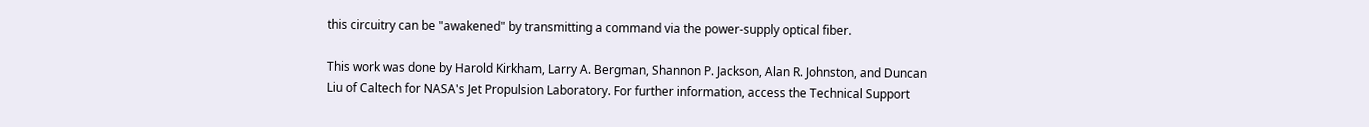this circuitry can be "awakened" by transmitting a command via the power-supply optical fiber.

This work was done by Harold Kirkham, Larry A. Bergman, Shannon P. Jackson, Alan R. Johnston, and Duncan Liu of Caltech for NASA's Jet Propulsion Laboratory. For further information, access the Technical Support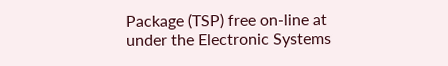Package (TSP) free on-line at under the Electronic Systems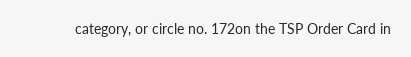category, or circle no. 172on the TSP Order Card in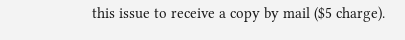this issue to receive a copy by mail ($5 charge).